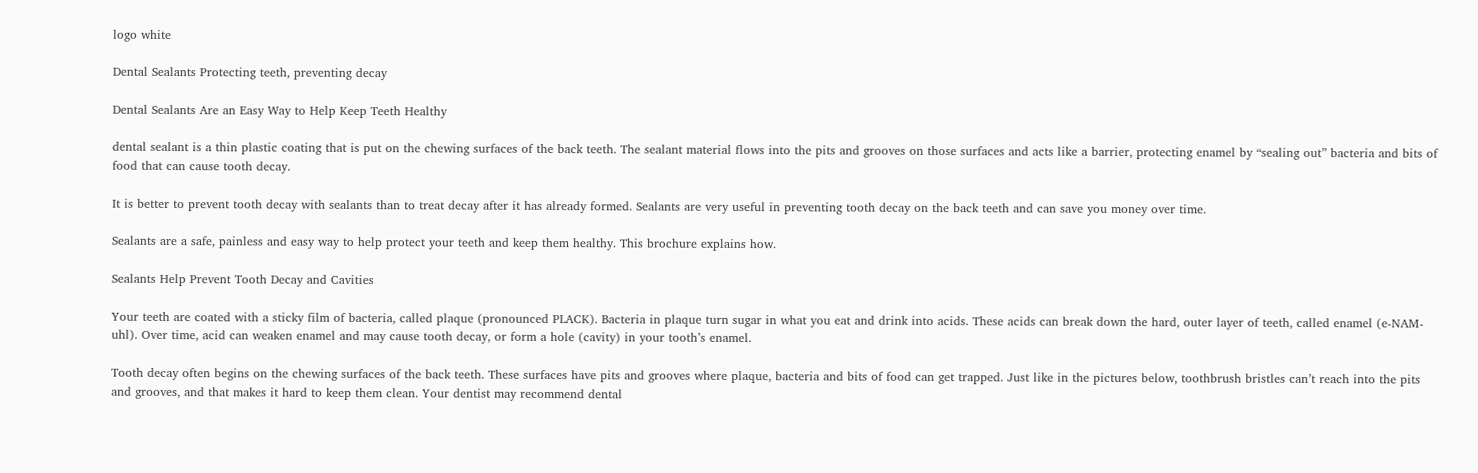logo white

Dental Sealants Protecting teeth, preventing decay

Dental Sealants Are an Easy Way to Help Keep Teeth Healthy

dental sealant is a thin plastic coating that is put on the chewing surfaces of the back teeth. The sealant material flows into the pits and grooves on those surfaces and acts like a barrier, protecting enamel by “sealing out” bacteria and bits of food that can cause tooth decay.

It is better to prevent tooth decay with sealants than to treat decay after it has already formed. Sealants are very useful in preventing tooth decay on the back teeth and can save you money over time.

Sealants are a safe, painless and easy way to help protect your teeth and keep them healthy. This brochure explains how.

Sealants Help Prevent Tooth Decay and Cavities

Your teeth are coated with a sticky film of bacteria, called plaque (pronounced PLACK). Bacteria in plaque turn sugar in what you eat and drink into acids. These acids can break down the hard, outer layer of teeth, called enamel (e-NAM-uhl). Over time, acid can weaken enamel and may cause tooth decay, or form a hole (cavity) in your tooth’s enamel.

Tooth decay often begins on the chewing surfaces of the back teeth. These surfaces have pits and grooves where plaque, bacteria and bits of food can get trapped. Just like in the pictures below, toothbrush bristles can’t reach into the pits and grooves, and that makes it hard to keep them clean. Your dentist may recommend dental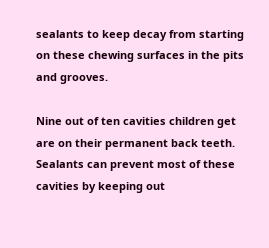sealants to keep decay from starting on these chewing surfaces in the pits and grooves.

Nine out of ten cavities children get are on their permanent back teeth. Sealants can prevent most of these cavities by keeping out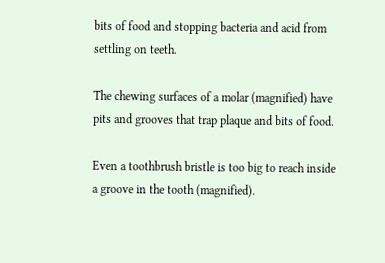bits of food and stopping bacteria and acid from settling on teeth.

The chewing surfaces of a molar (magnified) have pits and grooves that trap plaque and bits of food.

Even a toothbrush bristle is too big to reach inside a groove in the tooth (magnified).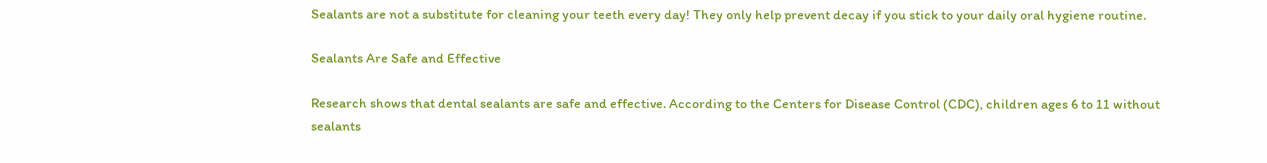Sealants are not a substitute for cleaning your teeth every day! They only help prevent decay if you stick to your daily oral hygiene routine.

Sealants Are Safe and Effective

Research shows that dental sealants are safe and effective. According to the Centers for Disease Control (CDC), children ages 6 to 11 without sealants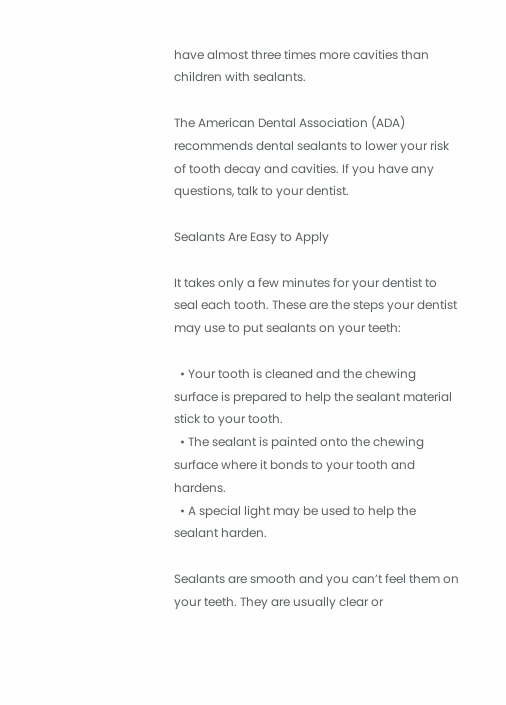have almost three times more cavities than children with sealants.

The American Dental Association (ADA) recommends dental sealants to lower your risk of tooth decay and cavities. If you have any questions, talk to your dentist.

Sealants Are Easy to Apply

It takes only a few minutes for your dentist to seal each tooth. These are the steps your dentist may use to put sealants on your teeth:

  • Your tooth is cleaned and the chewing surface is prepared to help the sealant material stick to your tooth.
  • The sealant is painted onto the chewing surface where it bonds to your tooth and hardens.
  • A special light may be used to help the sealant harden.

Sealants are smooth and you can’t feel them on your teeth. They are usually clear or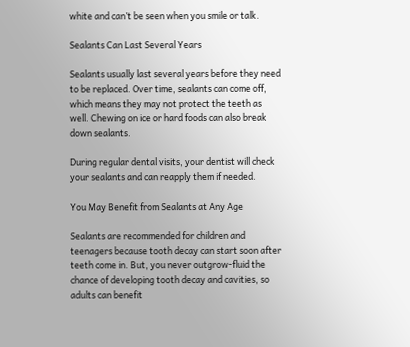white and can’t be seen when you smile or talk.

Sealants Can Last Several Years

Sealants usually last several years before they need to be replaced. Over time, sealants can come off, which means they may not protect the teeth as well. Chewing on ice or hard foods can also break down sealants.

During regular dental visits, your dentist will check your sealants and can reapply them if needed.

You May Benefit from Sealants at Any Age

Sealants are recommended for children and teenagers because tooth decay can start soon after teeth come in. But, you never outgrow-fluid the chance of developing tooth decay and cavities, so adults can benefit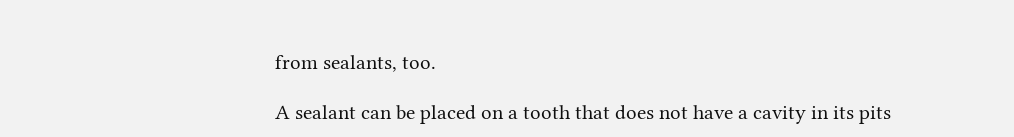from sealants, too.

A sealant can be placed on a tooth that does not have a cavity in its pits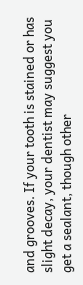and grooves. If your tooth is stained or has slight decay, your dentist may suggest you get a sealant, though other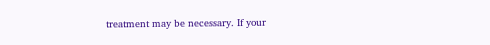treatment may be necessary. If your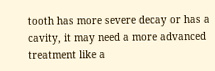tooth has more severe decay or has a cavity, it may need a more advanced treatment like a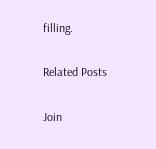filling.

Related Posts

Join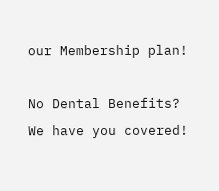our Membership plan!

No Dental Benefits? We have you covered!